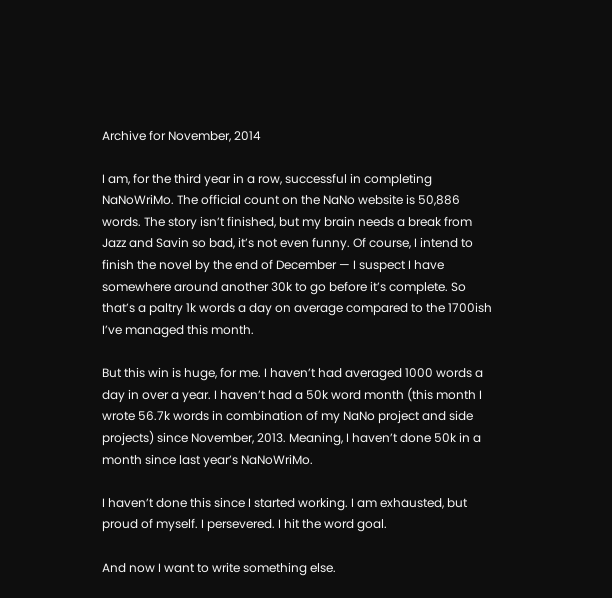Archive for November, 2014

I am, for the third year in a row, successful in completing NaNoWriMo. The official count on the NaNo website is 50,886 words. The story isn’t finished, but my brain needs a break from Jazz and Savin so bad, it’s not even funny. Of course, I intend to finish the novel by the end of December — I suspect I have somewhere around another 30k to go before it’s complete. So that’s a paltry 1k words a day on average compared to the 1700ish I’ve managed this month.

But this win is huge, for me. I haven’t had averaged 1000 words a day in over a year. I haven’t had a 50k word month (this month I wrote 56.7k words in combination of my NaNo project and side projects) since November, 2013. Meaning, I haven’t done 50k in a month since last year’s NaNoWriMo.

I haven’t done this since I started working. I am exhausted, but proud of myself. I persevered. I hit the word goal.

And now I want to write something else.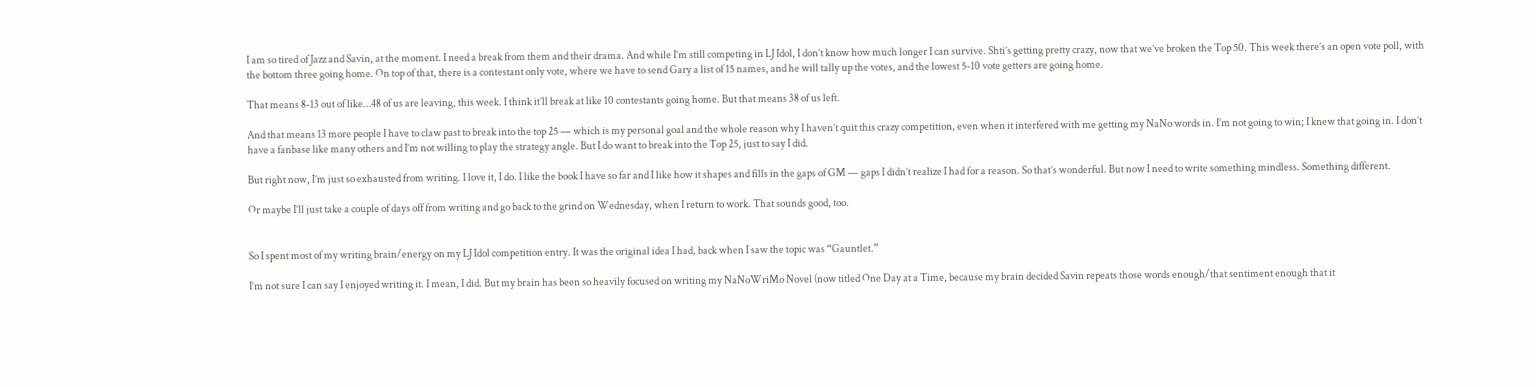I am so tired of Jazz and Savin, at the moment. I need a break from them and their drama. And while I’m still competing in LJ Idol, I don’t know how much longer I can survive. Shti’s getting pretty crazy, now that we’ve broken the Top 50. This week there’s an open vote poll, with the bottom three going home. On top of that, there is a contestant only vote, where we have to send Gary a list of 15 names, and he will tally up the votes, and the lowest 5-10 vote getters are going home.

That means 8-13 out of like…48 of us are leaving, this week. I think it’ll break at like 10 contestants going home. But that means 38 of us left.

And that means 13 more people I have to claw past to break into the top 25 — which is my personal goal and the whole reason why I haven’t quit this crazy competition, even when it interfered with me getting my NaNo words in. I’m not going to win; I knew that going in. I don’t have a fanbase like many others and I’m not willing to play the strategy angle. But I do want to break into the Top 25, just to say I did.

But right now, I’m just so exhausted from writing. I love it, I do. I like the book I have so far and I like how it shapes and fills in the gaps of GM — gaps I didn’t realize I had for a reason. So that’s wonderful. But now I need to write something mindless. Something different.

Or maybe I’ll just take a couple of days off from writing and go back to the grind on Wednesday, when I return to work. That sounds good, too.


So I spent most of my writing brain/energy on my LJ Idol competition entry. It was the original idea I had, back when I saw the topic was “Gauntlet.”

I’m not sure I can say I enjoyed writing it. I mean, I did. But my brain has been so heavily focused on writing my NaNoWriMo Novel (now titled One Day at a Time, because my brain decided Savin repeats those words enough/that sentiment enough that it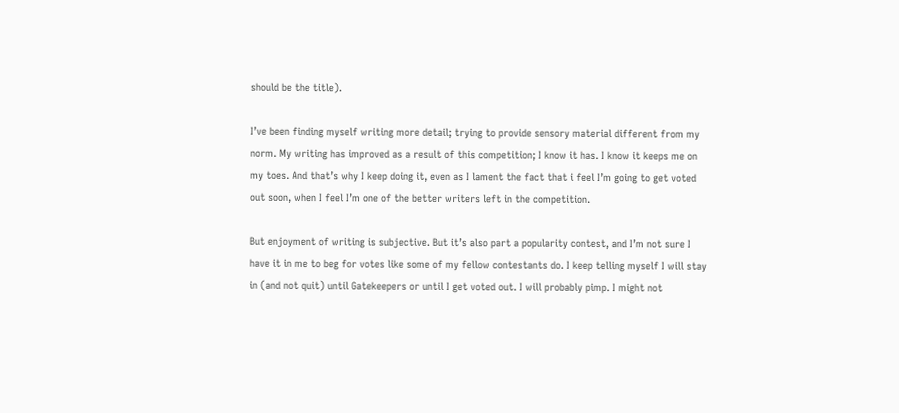should be the title).

I’ve been finding myself writing more detail; trying to provide sensory material different from my norm. My writing has improved as a result of this competition; I know it has. I know it keeps me on my toes. And that’s why I keep doing it, even as I lament the fact that i feel I’m going to get voted out soon, when I feel I’m one of the better writers left in the competition.

But enjoyment of writing is subjective. But it’s also part a popularity contest, and I’m not sure I have it in me to beg for votes like some of my fellow contestants do. I keep telling myself I will stay in (and not quit) until Gatekeepers or until I get voted out. I will probably pimp. I might not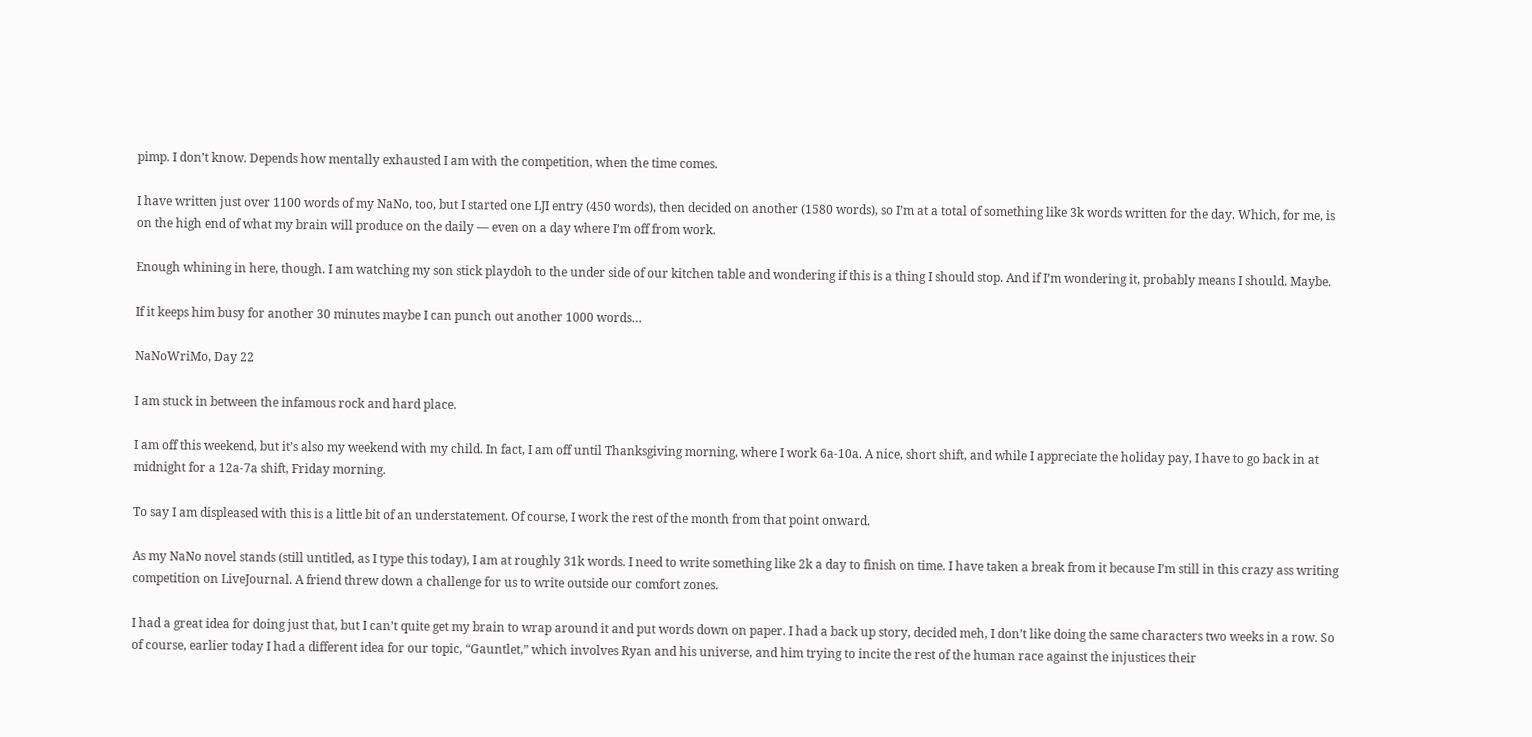pimp. I don’t know. Depends how mentally exhausted I am with the competition, when the time comes.

I have written just over 1100 words of my NaNo, too, but I started one LJI entry (450 words), then decided on another (1580 words), so I’m at a total of something like 3k words written for the day. Which, for me, is on the high end of what my brain will produce on the daily — even on a day where I’m off from work.

Enough whining in here, though. I am watching my son stick playdoh to the under side of our kitchen table and wondering if this is a thing I should stop. And if I’m wondering it, probably means I should. Maybe.

If it keeps him busy for another 30 minutes maybe I can punch out another 1000 words…

NaNoWriMo, Day 22

I am stuck in between the infamous rock and hard place.

I am off this weekend, but it’s also my weekend with my child. In fact, I am off until Thanksgiving morning, where I work 6a-10a. A nice, short shift, and while I appreciate the holiday pay, I have to go back in at midnight for a 12a-7a shift, Friday morning.

To say I am displeased with this is a little bit of an understatement. Of course, I work the rest of the month from that point onward.

As my NaNo novel stands (still untitled, as I type this today), I am at roughly 31k words. I need to write something like 2k a day to finish on time. I have taken a break from it because I’m still in this crazy ass writing competition on LiveJournal. A friend threw down a challenge for us to write outside our comfort zones.

I had a great idea for doing just that, but I can’t quite get my brain to wrap around it and put words down on paper. I had a back up story, decided meh, I don’t like doing the same characters two weeks in a row. So of course, earlier today I had a different idea for our topic, “Gauntlet,” which involves Ryan and his universe, and him trying to incite the rest of the human race against the injustices their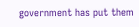government has put them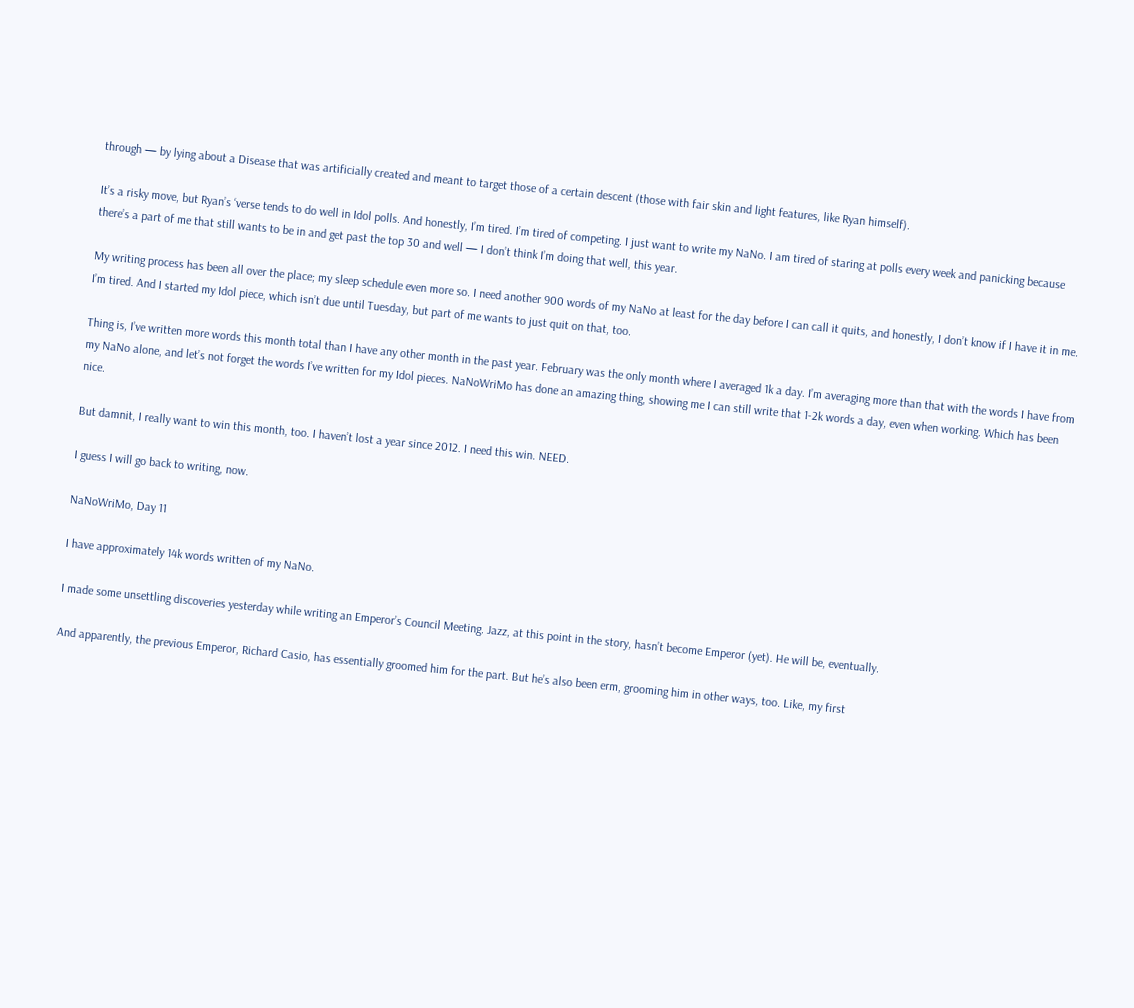through — by lying about a Disease that was artificially created and meant to target those of a certain descent (those with fair skin and light features, like Ryan himself).

It’s a risky move, but Ryan’s ‘verse tends to do well in Idol polls. And honestly, I’m tired. I’m tired of competing. I just want to write my NaNo. I am tired of staring at polls every week and panicking because there’s a part of me that still wants to be in and get past the top 30 and well — I don’t think I’m doing that well, this year.

My writing process has been all over the place; my sleep schedule even more so. I need another 900 words of my NaNo at least for the day before I can call it quits, and honestly, I don’t know if I have it in me. I’m tired. And I started my Idol piece, which isn’t due until Tuesday, but part of me wants to just quit on that, too.

Thing is, I’ve written more words this month total than I have any other month in the past year. February was the only month where I averaged 1k a day. I’m averaging more than that with the words I have from my NaNo alone, and let’s not forget the words I’ve written for my Idol pieces. NaNoWriMo has done an amazing thing, showing me I can still write that 1-2k words a day, even when working. Which has been nice.

But damnit, I really want to win this month, too. I haven’t lost a year since 2012. I need this win. NEED.

I guess I will go back to writing, now.

NaNoWriMo, Day 11

I have approximately 14k words written of my NaNo.

I made some unsettling discoveries yesterday while writing an Emperor’s Council Meeting. Jazz, at this point in the story, hasn’t become Emperor (yet). He will be, eventually.

And apparently, the previous Emperor, Richard Casio, has essentially groomed him for the part. But he’s also been erm, grooming him in other ways, too. Like, my first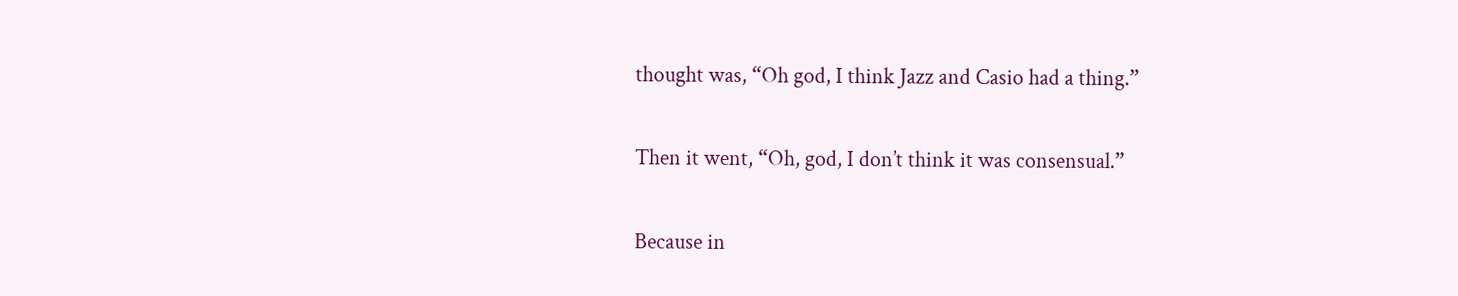thought was, “Oh god, I think Jazz and Casio had a thing.”

Then it went, “Oh, god, I don’t think it was consensual.”

Because in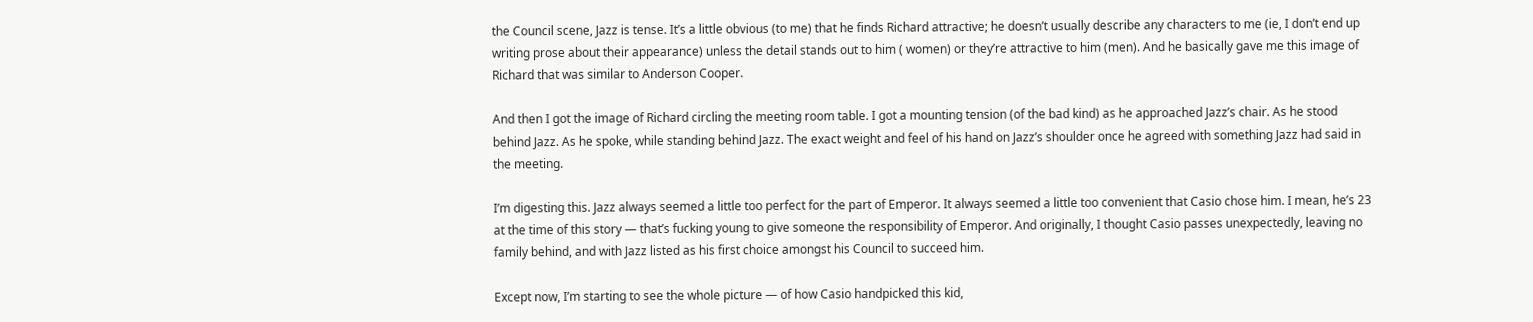the Council scene, Jazz is tense. It’s a little obvious (to me) that he finds Richard attractive; he doesn’t usually describe any characters to me (ie, I don’t end up writing prose about their appearance) unless the detail stands out to him ( women) or they’re attractive to him (men). And he basically gave me this image of Richard that was similar to Anderson Cooper.

And then I got the image of Richard circling the meeting room table. I got a mounting tension (of the bad kind) as he approached Jazz’s chair. As he stood behind Jazz. As he spoke, while standing behind Jazz. The exact weight and feel of his hand on Jazz’s shoulder once he agreed with something Jazz had said in the meeting.

I’m digesting this. Jazz always seemed a little too perfect for the part of Emperor. It always seemed a little too convenient that Casio chose him. I mean, he’s 23 at the time of this story — that’s fucking young to give someone the responsibility of Emperor. And originally, I thought Casio passes unexpectedly, leaving no family behind, and with Jazz listed as his first choice amongst his Council to succeed him.

Except now, I’m starting to see the whole picture — of how Casio handpicked this kid,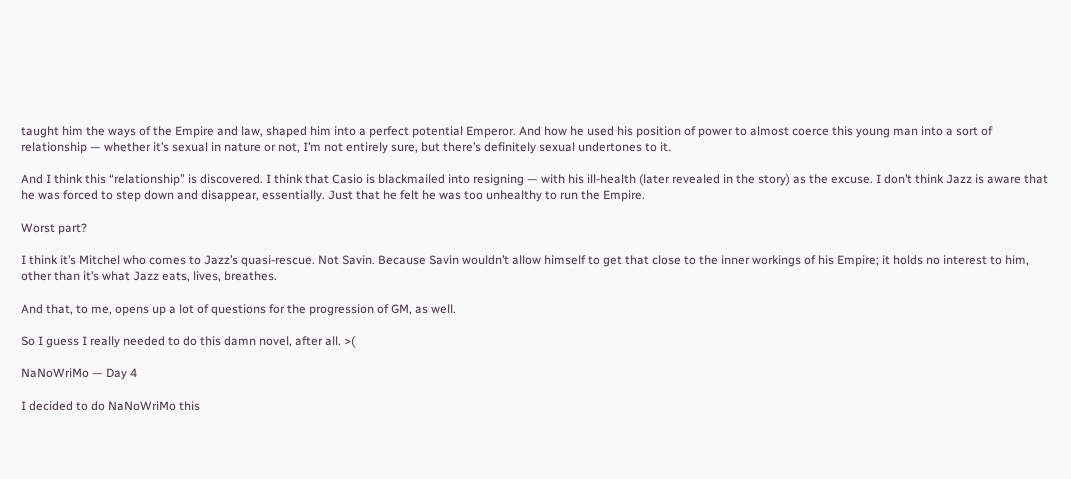taught him the ways of the Empire and law, shaped him into a perfect potential Emperor. And how he used his position of power to almost coerce this young man into a sort of relationship — whether it’s sexual in nature or not, I’m not entirely sure, but there’s definitely sexual undertones to it.

And I think this “relationship” is discovered. I think that Casio is blackmailed into resigning — with his ill-health (later revealed in the story) as the excuse. I don’t think Jazz is aware that he was forced to step down and disappear, essentially. Just that he felt he was too unhealthy to run the Empire.

Worst part?

I think it’s Mitchel who comes to Jazz’s quasi-rescue. Not Savin. Because Savin wouldn’t allow himself to get that close to the inner workings of his Empire; it holds no interest to him, other than it’s what Jazz eats, lives, breathes.

And that, to me, opens up a lot of questions for the progression of GM, as well.

So I guess I really needed to do this damn novel, after all. >(

NaNoWriMo — Day 4

I decided to do NaNoWriMo this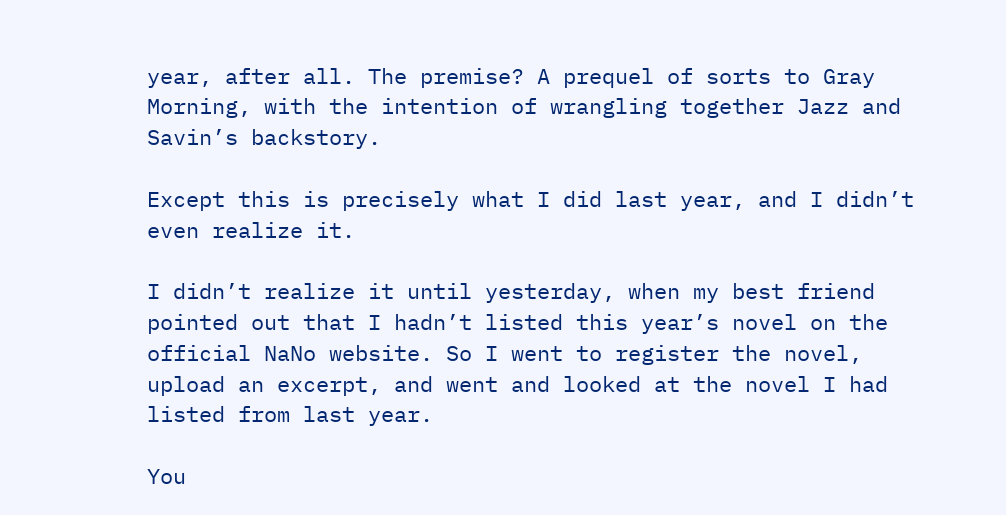year, after all. The premise? A prequel of sorts to Gray Morning, with the intention of wrangling together Jazz and Savin’s backstory.

Except this is precisely what I did last year, and I didn’t even realize it.

I didn’t realize it until yesterday, when my best friend pointed out that I hadn’t listed this year’s novel on the official NaNo website. So I went to register the novel, upload an excerpt, and went and looked at the novel I had listed from last year.

You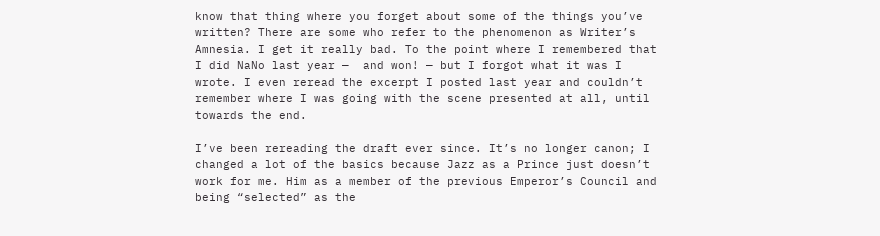know that thing where you forget about some of the things you’ve written? There are some who refer to the phenomenon as Writer’s Amnesia. I get it really bad. To the point where I remembered that I did NaNo last year —  and won! — but I forgot what it was I wrote. I even reread the excerpt I posted last year and couldn’t remember where I was going with the scene presented at all, until towards the end.

I’ve been rereading the draft ever since. It’s no longer canon; I changed a lot of the basics because Jazz as a Prince just doesn’t work for me. Him as a member of the previous Emperor’s Council and being “selected” as the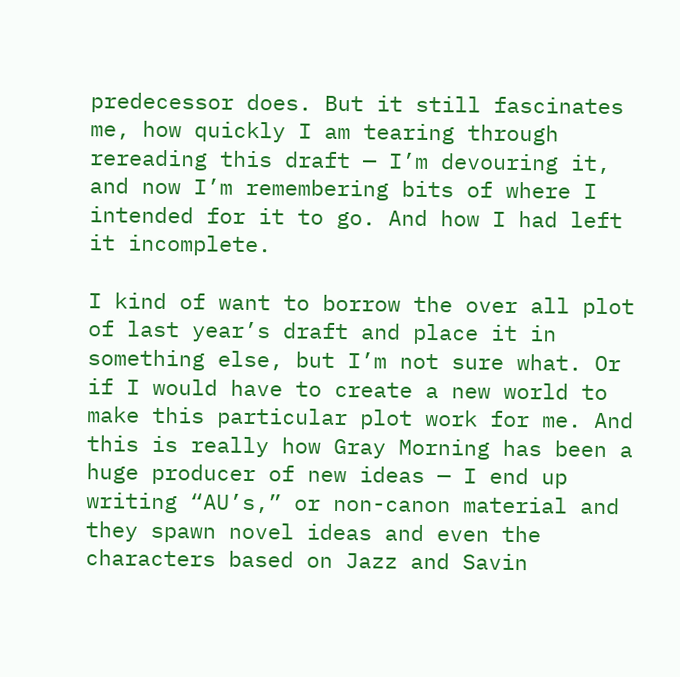predecessor does. But it still fascinates me, how quickly I am tearing through rereading this draft — I’m devouring it, and now I’m remembering bits of where I intended for it to go. And how I had left it incomplete.

I kind of want to borrow the over all plot of last year’s draft and place it in something else, but I’m not sure what. Or if I would have to create a new world to make this particular plot work for me. And this is really how Gray Morning has been a huge producer of new ideas — I end up writing “AU’s,” or non-canon material and they spawn novel ideas and even the characters based on Jazz and Savin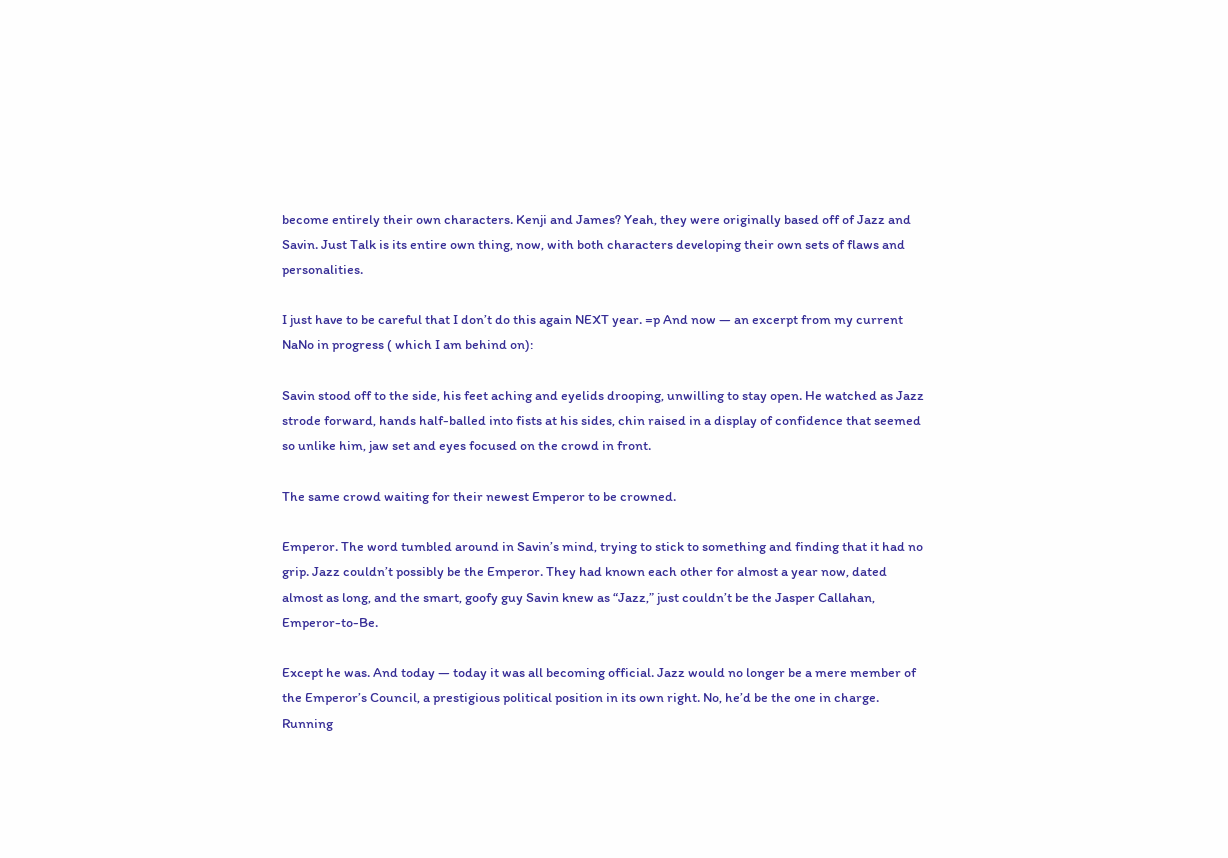become entirely their own characters. Kenji and James? Yeah, they were originally based off of Jazz and Savin. Just Talk is its entire own thing, now, with both characters developing their own sets of flaws and personalities.

I just have to be careful that I don’t do this again NEXT year. =p And now — an excerpt from my current NaNo in progress ( which I am behind on):

Savin stood off to the side, his feet aching and eyelids drooping, unwilling to stay open. He watched as Jazz strode forward, hands half-balled into fists at his sides, chin raised in a display of confidence that seemed so unlike him, jaw set and eyes focused on the crowd in front.

The same crowd waiting for their newest Emperor to be crowned.

Emperor. The word tumbled around in Savin’s mind, trying to stick to something and finding that it had no grip. Jazz couldn’t possibly be the Emperor. They had known each other for almost a year now, dated almost as long, and the smart, goofy guy Savin knew as “Jazz,” just couldn’t be the Jasper Callahan, Emperor-to-Be.

Except he was. And today — today it was all becoming official. Jazz would no longer be a mere member of the Emperor’s Council, a prestigious political position in its own right. No, he’d be the one in charge. Running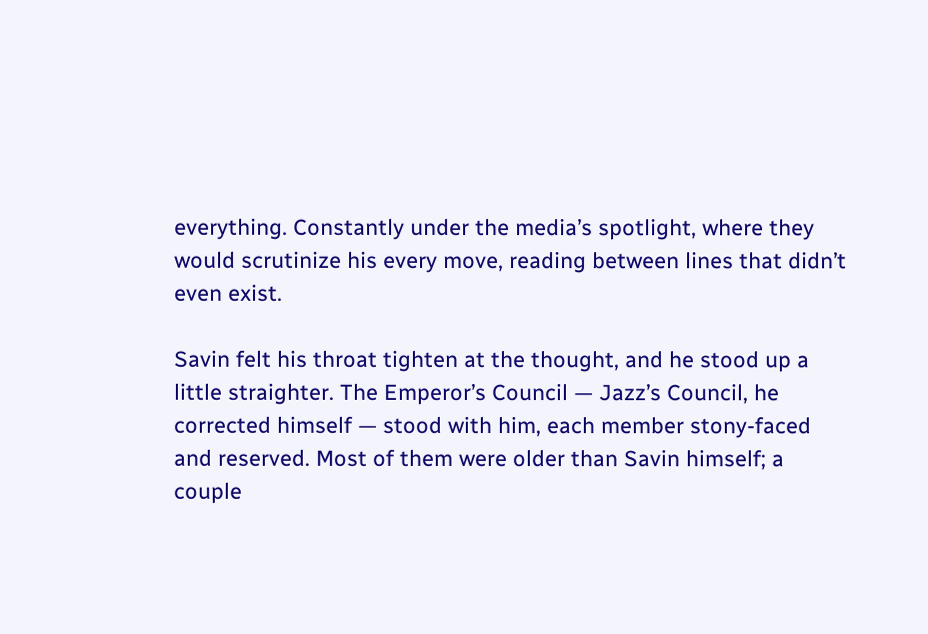everything. Constantly under the media’s spotlight, where they would scrutinize his every move, reading between lines that didn’t even exist.

Savin felt his throat tighten at the thought, and he stood up a little straighter. The Emperor’s Council — Jazz’s Council, he corrected himself — stood with him, each member stony-faced and reserved. Most of them were older than Savin himself; a couple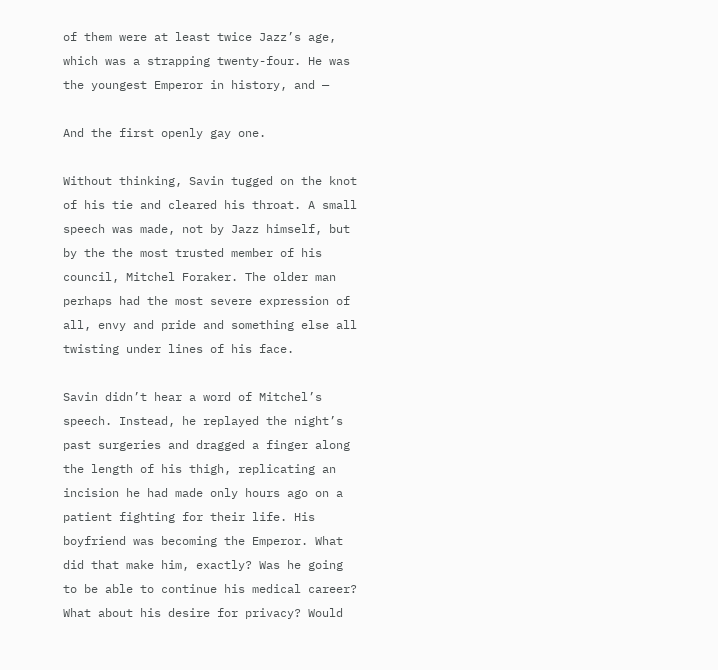of them were at least twice Jazz’s age, which was a strapping twenty-four. He was the youngest Emperor in history, and —

And the first openly gay one.

Without thinking, Savin tugged on the knot of his tie and cleared his throat. A small speech was made, not by Jazz himself, but by the the most trusted member of his council, Mitchel Foraker. The older man perhaps had the most severe expression of all, envy and pride and something else all twisting under lines of his face.

Savin didn’t hear a word of Mitchel’s speech. Instead, he replayed the night’s past surgeries and dragged a finger along the length of his thigh, replicating an incision he had made only hours ago on a patient fighting for their life. His boyfriend was becoming the Emperor. What did that make him, exactly? Was he going to be able to continue his medical career? What about his desire for privacy? Would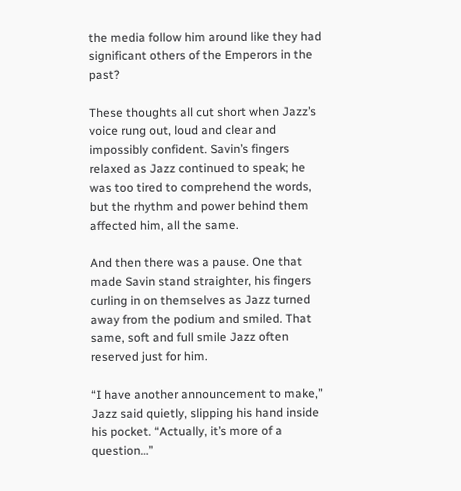the media follow him around like they had significant others of the Emperors in the past?

These thoughts all cut short when Jazz’s voice rung out, loud and clear and impossibly confident. Savin’s fingers relaxed as Jazz continued to speak; he was too tired to comprehend the words, but the rhythm and power behind them affected him, all the same.

And then there was a pause. One that made Savin stand straighter, his fingers curling in on themselves as Jazz turned away from the podium and smiled. That same, soft and full smile Jazz often reserved just for him.

“I have another announcement to make,” Jazz said quietly, slipping his hand inside his pocket. “Actually, it’s more of a question…”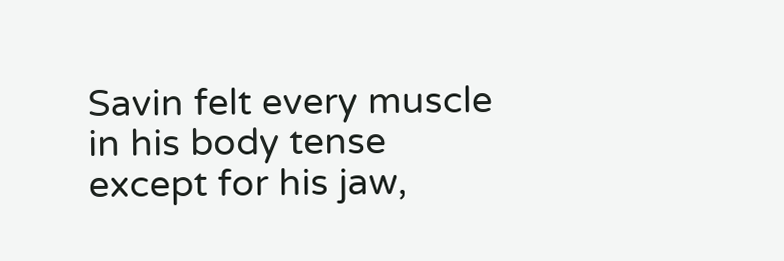Savin felt every muscle in his body tense except for his jaw,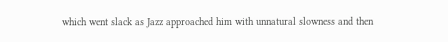which went slack as Jazz approached him with unnatural slowness and then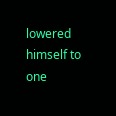lowered himself to one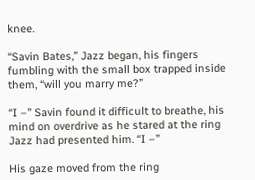knee.

“Savin Bates,” Jazz began, his fingers fumbling with the small box trapped inside them, “will you marry me?”

“I –” Savin found it difficult to breathe, his mind on overdrive as he stared at the ring Jazz had presented him. “I –”

His gaze moved from the ring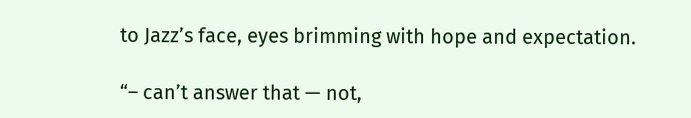to Jazz’s face, eyes brimming with hope and expectation.

“– can’t answer that — not,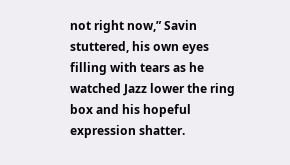not right now,” Savin stuttered, his own eyes filling with tears as he watched Jazz lower the ring box and his hopeful expression shatter.